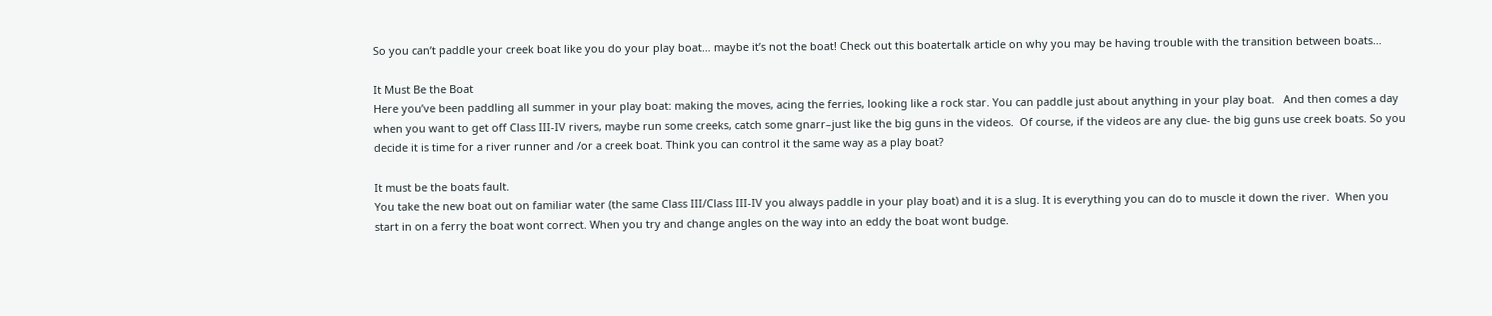So you can’t paddle your creek boat like you do your play boat… maybe it’s not the boat! Check out this boatertalk article on why you may be having trouble with the transition between boats…

It Must Be the Boat
Here you’ve been paddling all summer in your play boat: making the moves, acing the ferries, looking like a rock star. You can paddle just about anything in your play boat.   And then comes a day when you want to get off Class III-IV rivers, maybe run some creeks, catch some gnarr–just like the big guns in the videos.  Of course, if the videos are any clue- the big guns use creek boats. So you decide it is time for a river runner and /or a creek boat. Think you can control it the same way as a play boat?

It must be the boats fault.
You take the new boat out on familiar water (the same Class III/Class III-IV you always paddle in your play boat) and it is a slug. It is everything you can do to muscle it down the river.  When you start in on a ferry the boat wont correct. When you try and change angles on the way into an eddy the boat wont budge.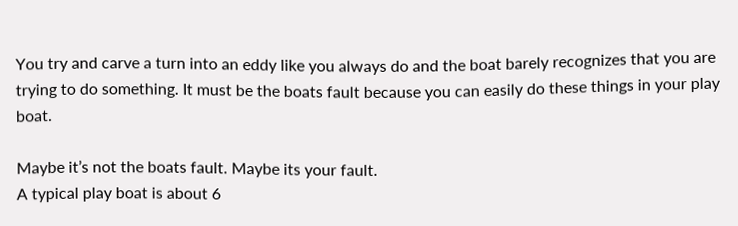You try and carve a turn into an eddy like you always do and the boat barely recognizes that you are trying to do something. It must be the boats fault because you can easily do these things in your play boat.

Maybe it’s not the boats fault. Maybe its your fault.
A typical play boat is about 6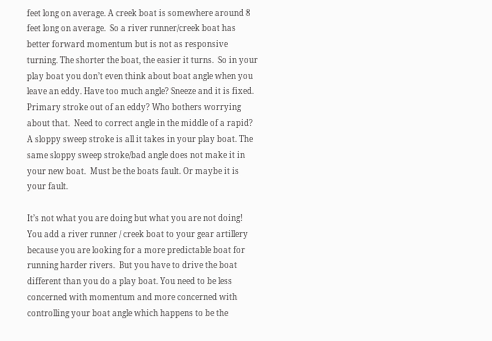feet long on average. A creek boat is somewhere around 8 feet long on average.  So a river runner/creek boat has better forward momentum but is not as responsive turning. The shorter the boat, the easier it turns.  So in your play boat you don’t even think about boat angle when you leave an eddy. Have too much angle? Sneeze and it is fixed. Primary stroke out of an eddy? Who bothers worrying about that.  Need to correct angle in the middle of a rapid? A sloppy sweep stroke is all it takes in your play boat. The same sloppy sweep stroke/bad angle does not make it in your new boat.  Must be the boats fault. Or maybe it is your fault.

It’s not what you are doing but what you are not doing!
You add a river runner / creek boat to your gear artillery because you are looking for a more predictable boat for running harder rivers.  But you have to drive the boat different than you do a play boat. You need to be less concerned with momentum and more concerned with controlling your boat angle which happens to be the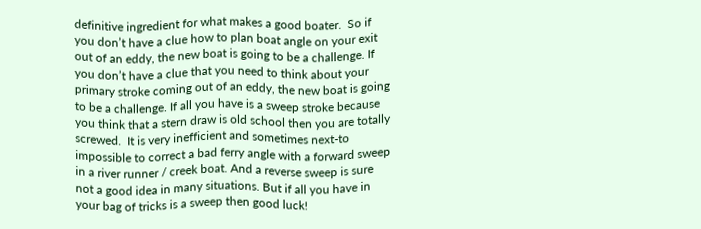definitive ingredient for what makes a good boater.  So if you don’t have a clue how to plan boat angle on your exit out of an eddy, the new boat is going to be a challenge. If you don’t have a clue that you need to think about your primary stroke coming out of an eddy, the new boat is going to be a challenge. If all you have is a sweep stroke because you think that a stern draw is old school then you are totally screwed.  It is very inefficient and sometimes next-to impossible to correct a bad ferry angle with a forward sweep in a river runner / creek boat. And a reverse sweep is sure not a good idea in many situations. But if all you have in your bag of tricks is a sweep then good luck!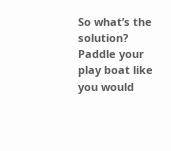So what’s the solution?
Paddle your play boat like you would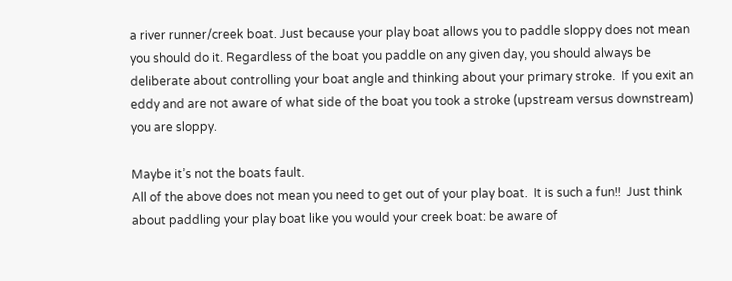a river runner/creek boat. Just because your play boat allows you to paddle sloppy does not mean you should do it. Regardless of the boat you paddle on any given day, you should always be deliberate about controlling your boat angle and thinking about your primary stroke.  If you exit an eddy and are not aware of what side of the boat you took a stroke (upstream versus downstream) you are sloppy.

Maybe it’s not the boats fault.
All of the above does not mean you need to get out of your play boat.  It is such a fun!!  Just think about paddling your play boat like you would your creek boat: be aware of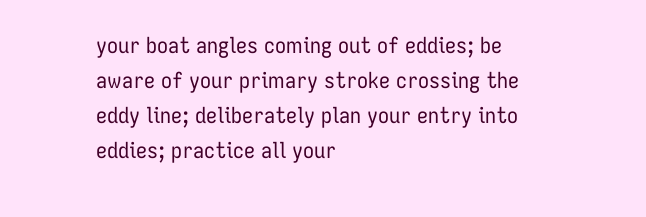your boat angles coming out of eddies; be aware of your primary stroke crossing the eddy line; deliberately plan your entry into eddies; practice all your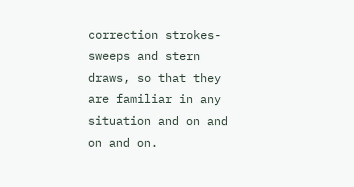correction strokes- sweeps and stern draws, so that they are familiar in any situation and on and on and on.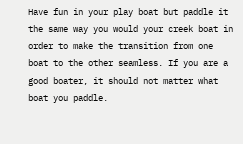Have fun in your play boat but paddle it the same way you would your creek boat in order to make the transition from one boat to the other seamless. If you are a good boater, it should not matter what boat you paddle.